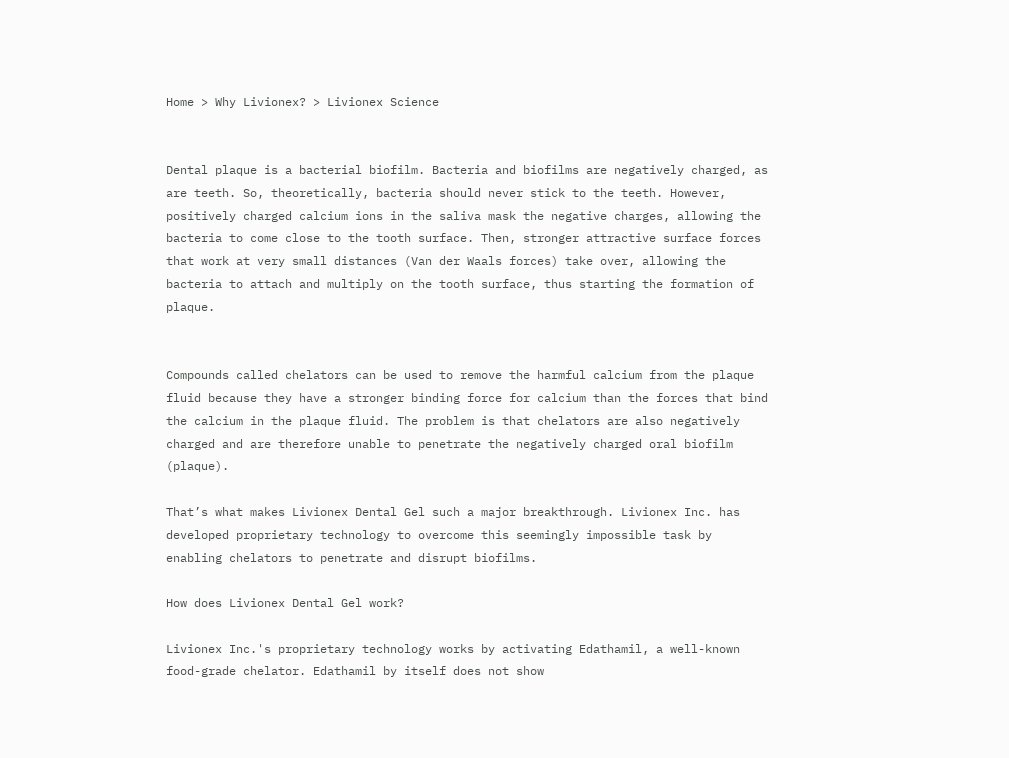Home > Why Livionex? > Livionex Science


Dental plaque is a bacterial biofilm. Bacteria and biofilms are negatively charged, as are teeth. So, theoretically, bacteria should never stick to the teeth. However, positively charged calcium ions in the saliva mask the negative charges, allowing the bacteria to come close to the tooth surface. Then, stronger attractive surface forces that work at very small distances (Van der Waals forces) take over, allowing the bacteria to attach and multiply on the tooth surface, thus starting the formation of plaque.


Compounds called chelators can be used to remove the harmful calcium from the plaque fluid because they have a stronger binding force for calcium than the forces that bind the calcium in the plaque fluid. The problem is that chelators are also negatively charged and are therefore unable to penetrate the negatively charged oral biofilm (plaque).

That’s what makes Livionex Dental Gel such a major breakthrough. Livionex Inc. has developed proprietary technology to overcome this seemingly impossible task by enabling chelators to penetrate and disrupt biofilms.

How does Livionex Dental Gel work?

Livionex Inc.'s proprietary technology works by activating Edathamil, a well-known food-grade chelator. Edathamil by itself does not show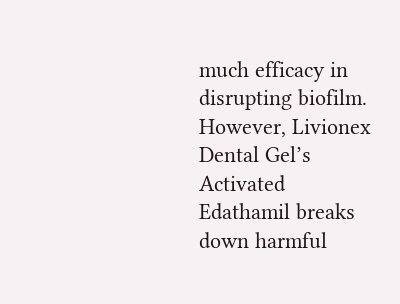much efficacy in disrupting biofilm. However, Livionex Dental Gel’s Activated Edathamil breaks down harmful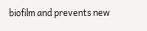biofilm and prevents new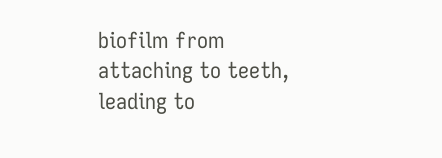biofilm from attaching to teeth, leading to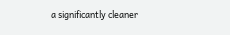a significantly cleaner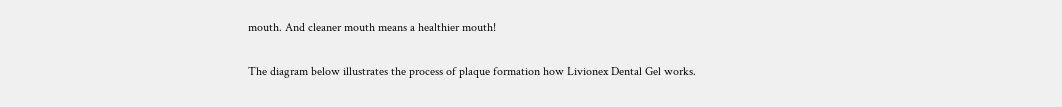mouth. And cleaner mouth means a healthier mouth!

The diagram below illustrates the process of plaque formation how Livionex Dental Gel works.